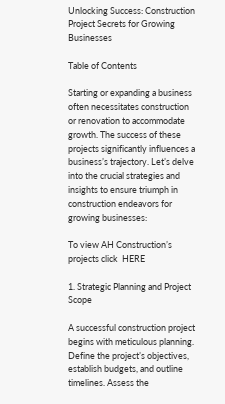Unlocking Success: Construction Project Secrets for Growing Businesses

Table of Contents

Starting or expanding a business often necessitates construction or renovation to accommodate growth. The success of these projects significantly influences a business’s trajectory. Let’s delve into the crucial strategies and insights to ensure triumph in construction endeavors for growing businesses:

To view AH Construction’s projects click  HERE

1. Strategic Planning and Project Scope

A successful construction project begins with meticulous planning. Define the project’s objectives, establish budgets, and outline timelines. Assess the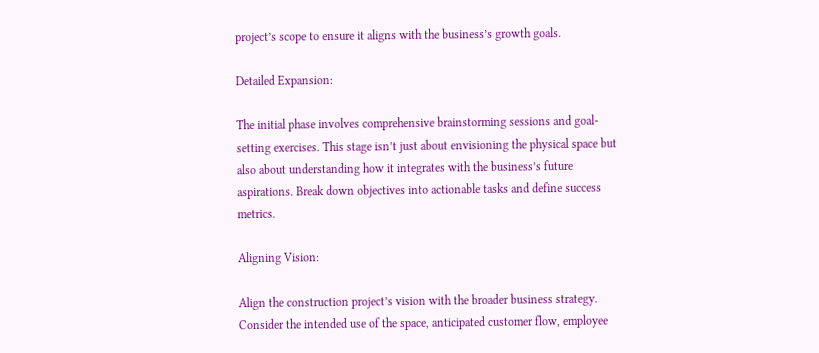project’s scope to ensure it aligns with the business’s growth goals.

Detailed Expansion:

The initial phase involves comprehensive brainstorming sessions and goal-setting exercises. This stage isn’t just about envisioning the physical space but also about understanding how it integrates with the business’s future aspirations. Break down objectives into actionable tasks and define success metrics.

Aligning Vision:

Align the construction project’s vision with the broader business strategy. Consider the intended use of the space, anticipated customer flow, employee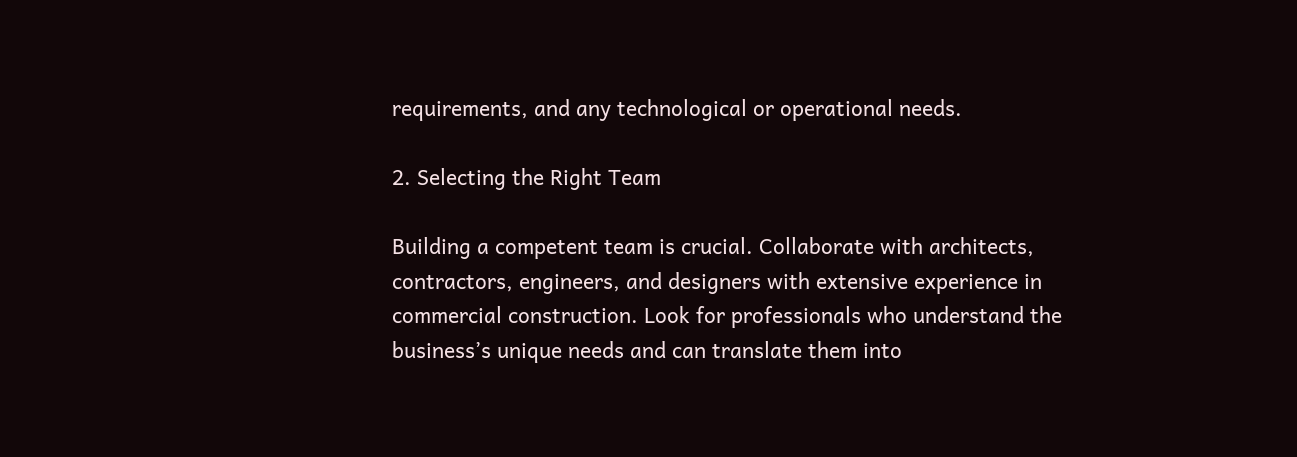requirements, and any technological or operational needs.

2. Selecting the Right Team

Building a competent team is crucial. Collaborate with architects, contractors, engineers, and designers with extensive experience in commercial construction. Look for professionals who understand the business’s unique needs and can translate them into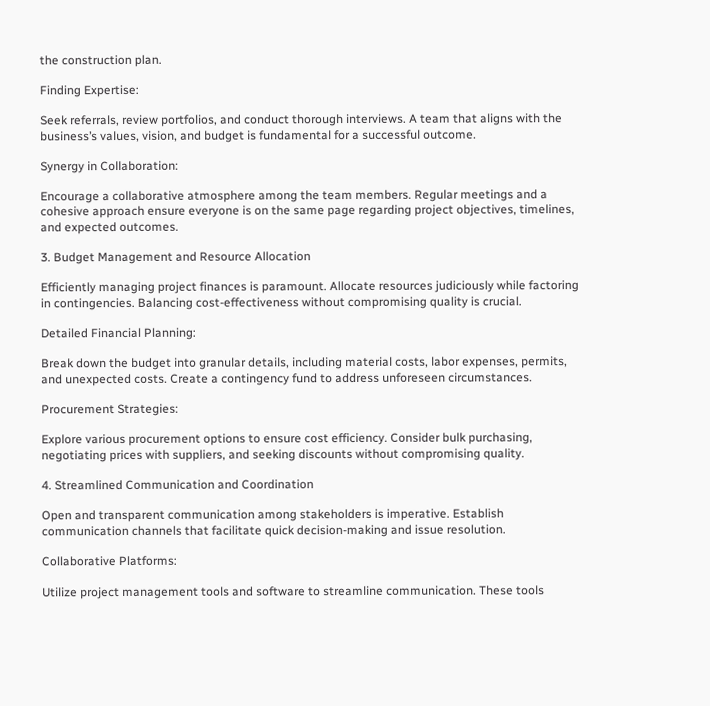the construction plan.

Finding Expertise:

Seek referrals, review portfolios, and conduct thorough interviews. A team that aligns with the business’s values, vision, and budget is fundamental for a successful outcome.

Synergy in Collaboration:

Encourage a collaborative atmosphere among the team members. Regular meetings and a cohesive approach ensure everyone is on the same page regarding project objectives, timelines, and expected outcomes.

3. Budget Management and Resource Allocation

Efficiently managing project finances is paramount. Allocate resources judiciously while factoring in contingencies. Balancing cost-effectiveness without compromising quality is crucial.

Detailed Financial Planning:

Break down the budget into granular details, including material costs, labor expenses, permits, and unexpected costs. Create a contingency fund to address unforeseen circumstances.

Procurement Strategies:

Explore various procurement options to ensure cost efficiency. Consider bulk purchasing, negotiating prices with suppliers, and seeking discounts without compromising quality.

4. Streamlined Communication and Coordination

Open and transparent communication among stakeholders is imperative. Establish communication channels that facilitate quick decision-making and issue resolution.

Collaborative Platforms:

Utilize project management tools and software to streamline communication. These tools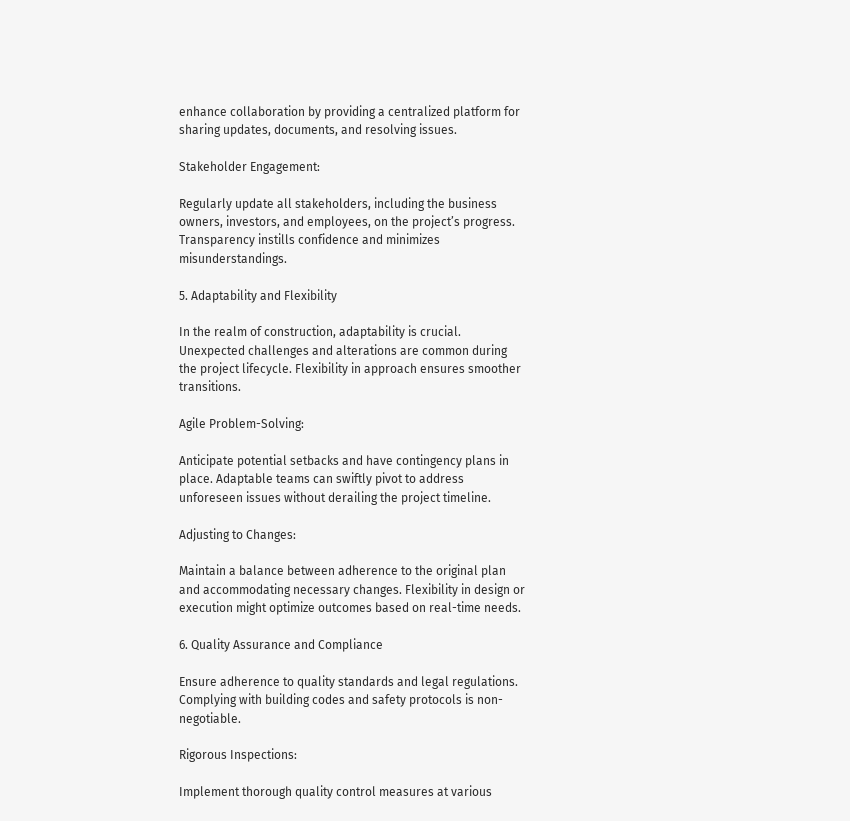enhance collaboration by providing a centralized platform for sharing updates, documents, and resolving issues.

Stakeholder Engagement:

Regularly update all stakeholders, including the business owners, investors, and employees, on the project’s progress. Transparency instills confidence and minimizes misunderstandings.

5. Adaptability and Flexibility

In the realm of construction, adaptability is crucial. Unexpected challenges and alterations are common during the project lifecycle. Flexibility in approach ensures smoother transitions.

Agile Problem-Solving:

Anticipate potential setbacks and have contingency plans in place. Adaptable teams can swiftly pivot to address unforeseen issues without derailing the project timeline.

Adjusting to Changes:

Maintain a balance between adherence to the original plan and accommodating necessary changes. Flexibility in design or execution might optimize outcomes based on real-time needs.

6. Quality Assurance and Compliance

Ensure adherence to quality standards and legal regulations. Complying with building codes and safety protocols is non-negotiable.

Rigorous Inspections:

Implement thorough quality control measures at various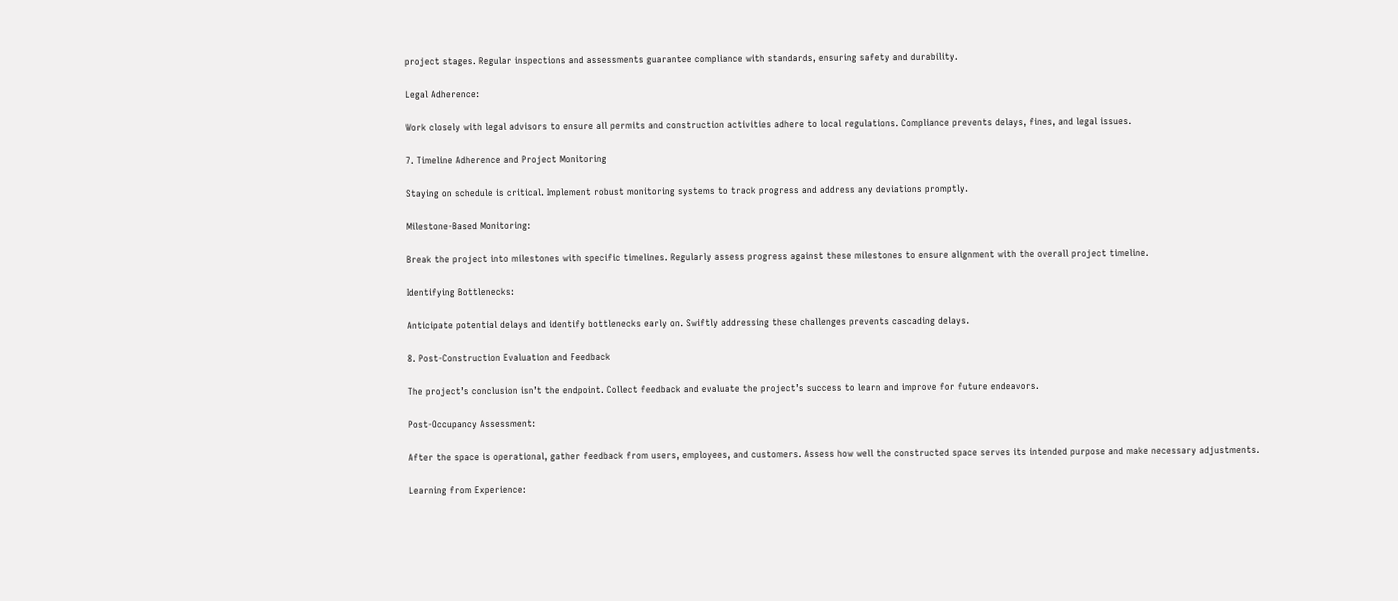project stages. Regular inspections and assessments guarantee compliance with standards, ensuring safety and durability.

Legal Adherence:

Work closely with legal advisors to ensure all permits and construction activities adhere to local regulations. Compliance prevents delays, fines, and legal issues.

7. Timeline Adherence and Project Monitoring

Staying on schedule is critical. Implement robust monitoring systems to track progress and address any deviations promptly.

Milestone-Based Monitoring:

Break the project into milestones with specific timelines. Regularly assess progress against these milestones to ensure alignment with the overall project timeline.

Identifying Bottlenecks:

Anticipate potential delays and identify bottlenecks early on. Swiftly addressing these challenges prevents cascading delays.

8. Post-Construction Evaluation and Feedback

The project’s conclusion isn’t the endpoint. Collect feedback and evaluate the project’s success to learn and improve for future endeavors.

Post-Occupancy Assessment:

After the space is operational, gather feedback from users, employees, and customers. Assess how well the constructed space serves its intended purpose and make necessary adjustments.

Learning from Experience: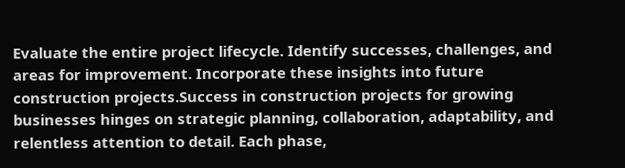Evaluate the entire project lifecycle. Identify successes, challenges, and areas for improvement. Incorporate these insights into future construction projects.Success in construction projects for growing businesses hinges on strategic planning, collaboration, adaptability, and relentless attention to detail. Each phase,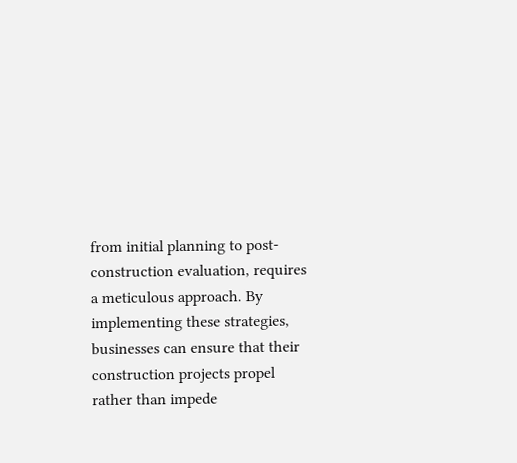from initial planning to post-construction evaluation, requires a meticulous approach. By implementing these strategies, businesses can ensure that their construction projects propel rather than impede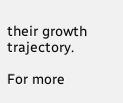their growth trajectory.

For more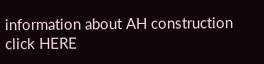information about AH construction click HERE